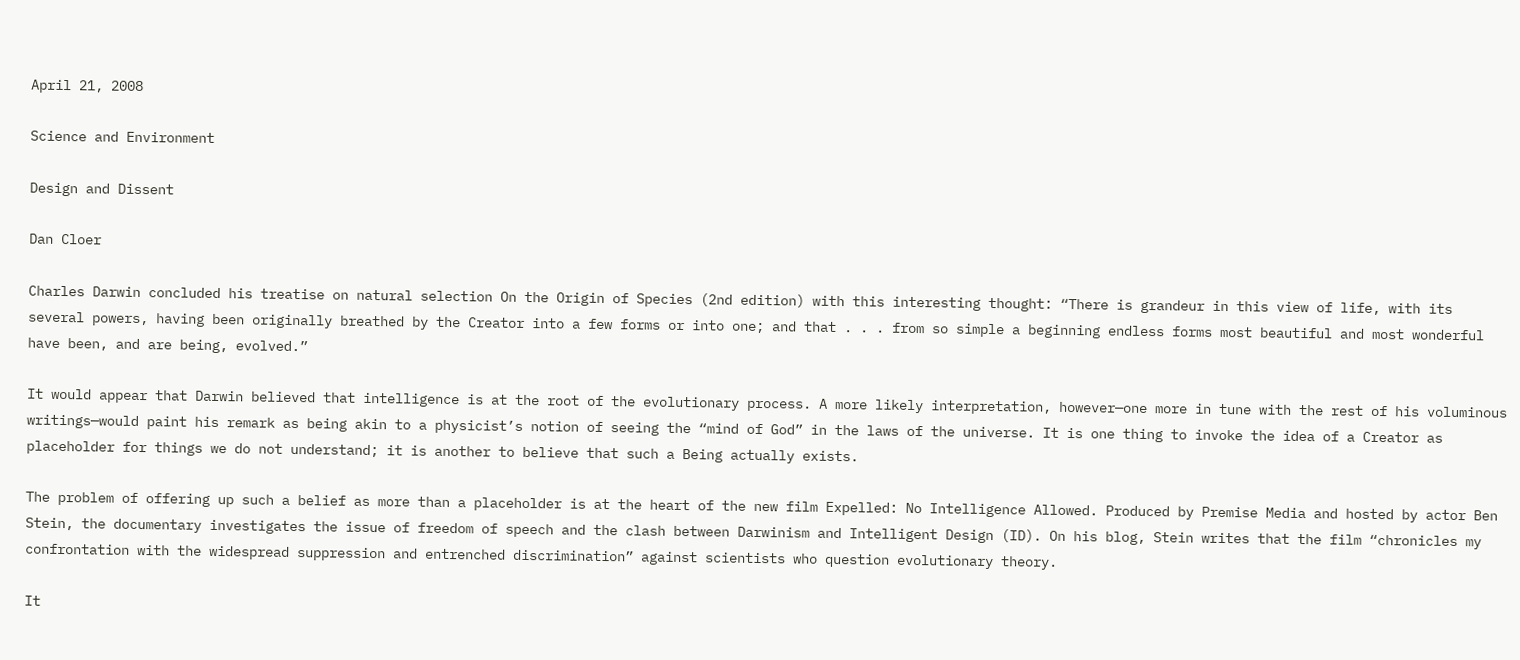April 21, 2008

Science and Environment

Design and Dissent

Dan Cloer

Charles Darwin concluded his treatise on natural selection On the Origin of Species (2nd edition) with this interesting thought: “There is grandeur in this view of life, with its several powers, having been originally breathed by the Creator into a few forms or into one; and that . . . from so simple a beginning endless forms most beautiful and most wonderful have been, and are being, evolved.”

It would appear that Darwin believed that intelligence is at the root of the evolutionary process. A more likely interpretation, however—one more in tune with the rest of his voluminous writings—would paint his remark as being akin to a physicist’s notion of seeing the “mind of God” in the laws of the universe. It is one thing to invoke the idea of a Creator as placeholder for things we do not understand; it is another to believe that such a Being actually exists.

The problem of offering up such a belief as more than a placeholder is at the heart of the new film Expelled: No Intelligence Allowed. Produced by Premise Media and hosted by actor Ben Stein, the documentary investigates the issue of freedom of speech and the clash between Darwinism and Intelligent Design (ID). On his blog, Stein writes that the film “chronicles my confrontation with the widespread suppression and entrenched discrimination” against scientists who question evolutionary theory.

It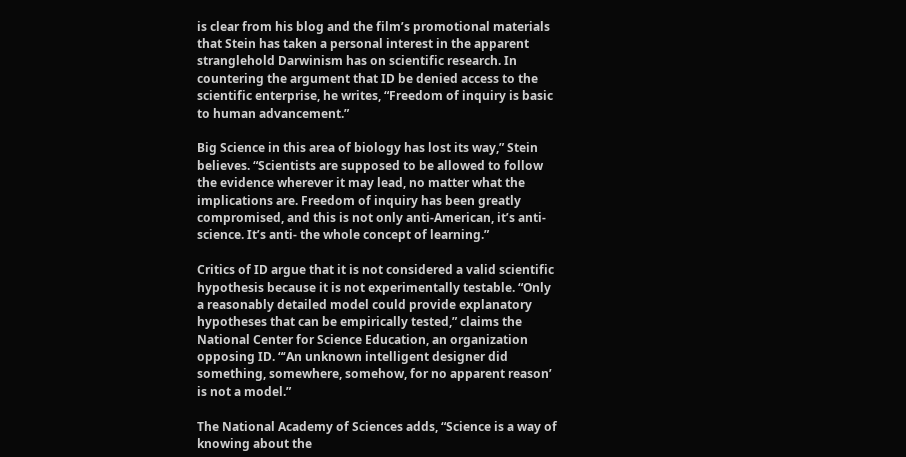is clear from his blog and the film’s promotional materials that Stein has taken a personal interest in the apparent stranglehold Darwinism has on scientific research. In countering the argument that ID be denied access to the scientific enterprise, he writes, “Freedom of inquiry is basic to human advancement.”

Big Science in this area of biology has lost its way,” Stein believes. “Scientists are supposed to be allowed to follow the evidence wherever it may lead, no matter what the implications are. Freedom of inquiry has been greatly compromised, and this is not only anti-American, it’s anti-science. It’s anti- the whole concept of learning.”

Critics of ID argue that it is not considered a valid scientific hypothesis because it is not experimentally testable. “Only a reasonably detailed model could provide explanatory hypotheses that can be empirically tested,” claims the National Center for Science Education, an organization opposing ID. “‘An unknown intelligent designer did something, somewhere, somehow, for no apparent reason’ is not a model.”

The National Academy of Sciences adds, “Science is a way of knowing about the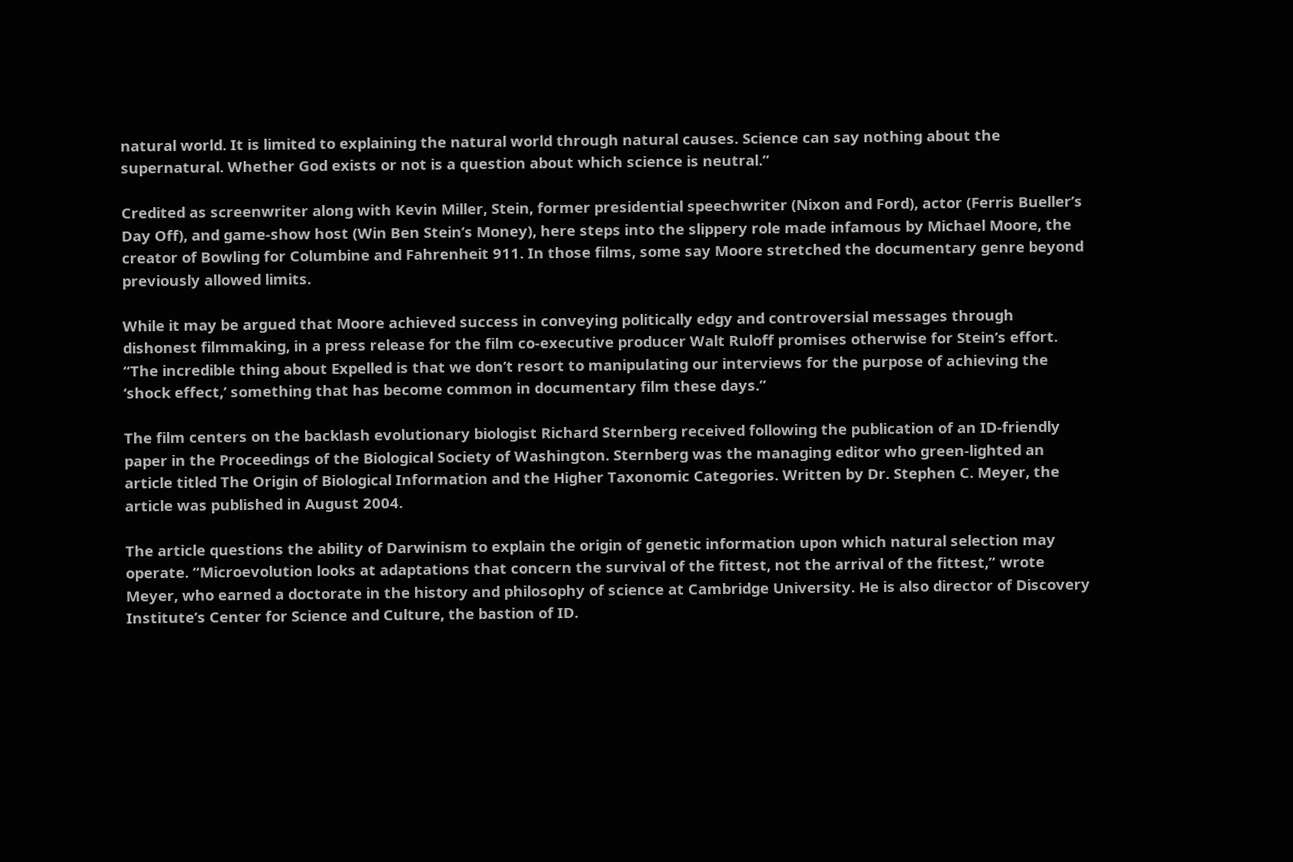natural world. It is limited to explaining the natural world through natural causes. Science can say nothing about the supernatural. Whether God exists or not is a question about which science is neutral.”

Credited as screenwriter along with Kevin Miller, Stein, former presidential speechwriter (Nixon and Ford), actor (Ferris Bueller’s Day Off), and game-show host (Win Ben Stein’s Money), here steps into the slippery role made infamous by Michael Moore, the creator of Bowling for Columbine and Fahrenheit 911. In those films, some say Moore stretched the documentary genre beyond previously allowed limits.

While it may be argued that Moore achieved success in conveying politically edgy and controversial messages through dishonest filmmaking, in a press release for the film co-executive producer Walt Ruloff promises otherwise for Stein’s effort. “The incredible thing about Expelled is that we don’t resort to manipulating our interviews for the purpose of achieving the ‘shock effect,’ something that has become common in documentary film these days.”

The film centers on the backlash evolutionary biologist Richard Sternberg received following the publication of an ID-friendly paper in the Proceedings of the Biological Society of Washington. Sternberg was the managing editor who green-lighted an article titled The Origin of Biological Information and the Higher Taxonomic Categories. Written by Dr. Stephen C. Meyer, the article was published in August 2004.

The article questions the ability of Darwinism to explain the origin of genetic information upon which natural selection may operate. “Microevolution looks at adaptations that concern the survival of the fittest, not the arrival of the fittest,” wrote Meyer, who earned a doctorate in the history and philosophy of science at Cambridge University. He is also director of Discovery Institute’s Center for Science and Culture, the bastion of ID.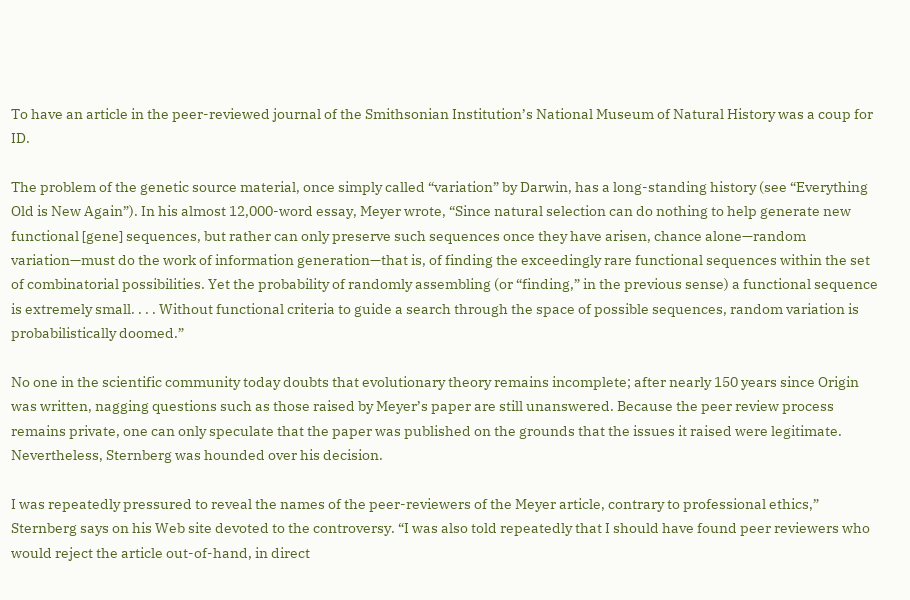To have an article in the peer-reviewed journal of the Smithsonian Institution’s National Museum of Natural History was a coup for ID.

The problem of the genetic source material, once simply called “variation” by Darwin, has a long-standing history (see “Everything Old is New Again”). In his almost 12,000-word essay, Meyer wrote, “Since natural selection can do nothing to help generate new functional [gene] sequences, but rather can only preserve such sequences once they have arisen, chance alone—random variation—must do the work of information generation—that is, of finding the exceedingly rare functional sequences within the set of combinatorial possibilities. Yet the probability of randomly assembling (or “finding,” in the previous sense) a functional sequence is extremely small. . . . Without functional criteria to guide a search through the space of possible sequences, random variation is probabilistically doomed.”

No one in the scientific community today doubts that evolutionary theory remains incomplete; after nearly 150 years since Origin was written, nagging questions such as those raised by Meyer’s paper are still unanswered. Because the peer review process remains private, one can only speculate that the paper was published on the grounds that the issues it raised were legitimate. Nevertheless, Sternberg was hounded over his decision.

I was repeatedly pressured to reveal the names of the peer-reviewers of the Meyer article, contrary to professional ethics,” Sternberg says on his Web site devoted to the controversy. “I was also told repeatedly that I should have found peer reviewers who would reject the article out-of-hand, in direct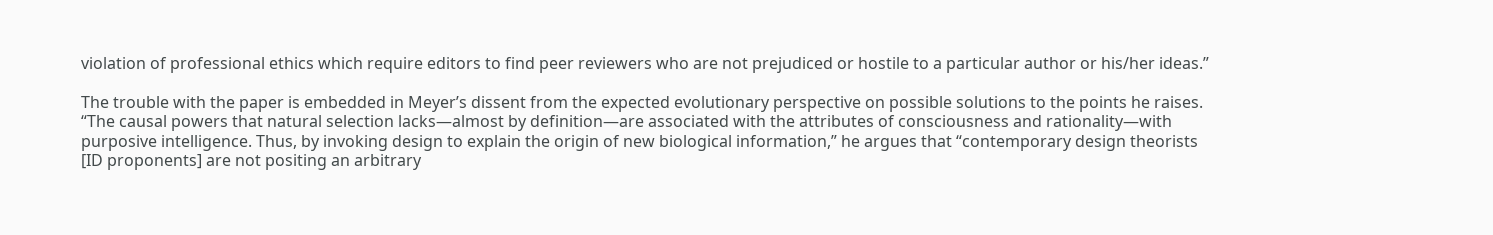violation of professional ethics which require editors to find peer reviewers who are not prejudiced or hostile to a particular author or his/her ideas.”

The trouble with the paper is embedded in Meyer’s dissent from the expected evolutionary perspective on possible solutions to the points he raises. “The causal powers that natural selection lacks—almost by definition—are associated with the attributes of consciousness and rationality—with purposive intelligence. Thus, by invoking design to explain the origin of new biological information,” he argues that “contemporary design theorists [ID proponents] are not positing an arbitrary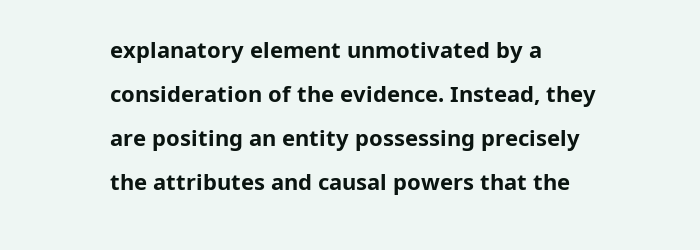explanatory element unmotivated by a consideration of the evidence. Instead, they are positing an entity possessing precisely the attributes and causal powers that the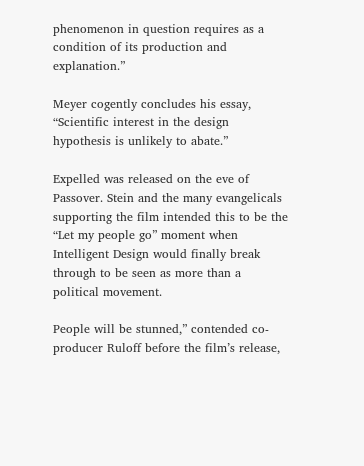phenomenon in question requires as a condition of its production and explanation.”

Meyer cogently concludes his essay, “Scientific interest in the design hypothesis is unlikely to abate.”

Expelled was released on the eve of Passover. Stein and the many evangelicals supporting the film intended this to be the “Let my people go” moment when Intelligent Design would finally break through to be seen as more than a political movement.

People will be stunned,” contended co-producer Ruloff before the film’s release,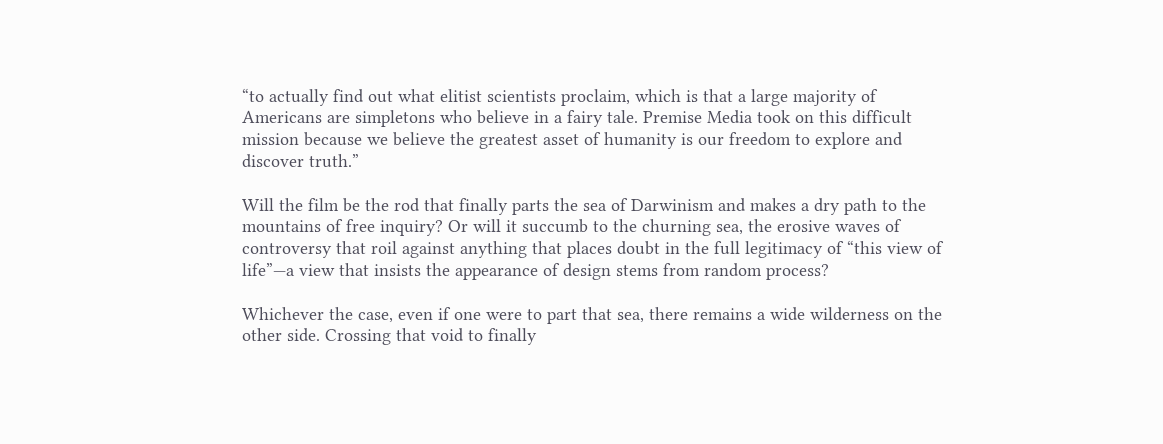“to actually find out what elitist scientists proclaim, which is that a large majority of Americans are simpletons who believe in a fairy tale. Premise Media took on this difficult mission because we believe the greatest asset of humanity is our freedom to explore and discover truth.”

Will the film be the rod that finally parts the sea of Darwinism and makes a dry path to the mountains of free inquiry? Or will it succumb to the churning sea, the erosive waves of controversy that roil against anything that places doubt in the full legitimacy of “this view of life”—a view that insists the appearance of design stems from random process?

Whichever the case, even if one were to part that sea, there remains a wide wilderness on the other side. Crossing that void to finally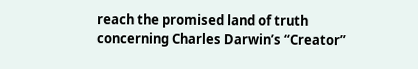reach the promised land of truth concerning Charles Darwin’s “Creator”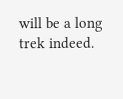will be a long trek indeed.